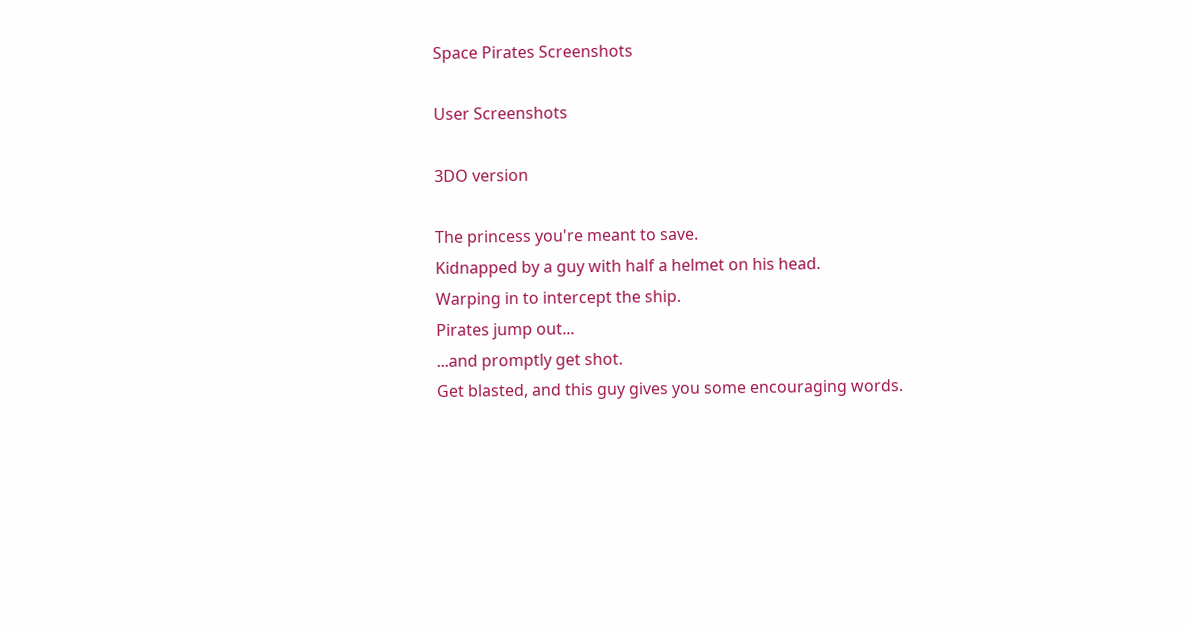Space Pirates Screenshots

User Screenshots

3DO version

The princess you're meant to save.
Kidnapped by a guy with half a helmet on his head.
Warping in to intercept the ship.
Pirates jump out...
...and promptly get shot.
Get blasted, and this guy gives you some encouraging words.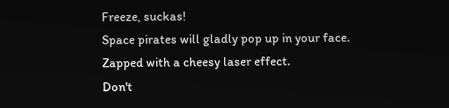Freeze, suckas!
Space pirates will gladly pop up in your face.
Zapped with a cheesy laser effect.
Don't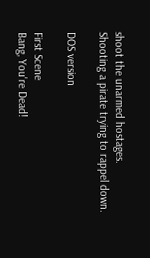shoot the unarmed hostages.
Shooting a pirate trying to rappel down.

DOS version

First Scene
Bang, You're Dead!